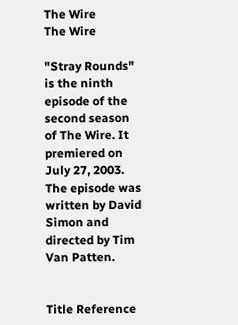The Wire
The Wire

"Stray Rounds" is the ninth episode of the second season of The Wire. It premiered on July 27, 2003. The episode was written by David Simon and directed by Tim Van Patten.


Title Reference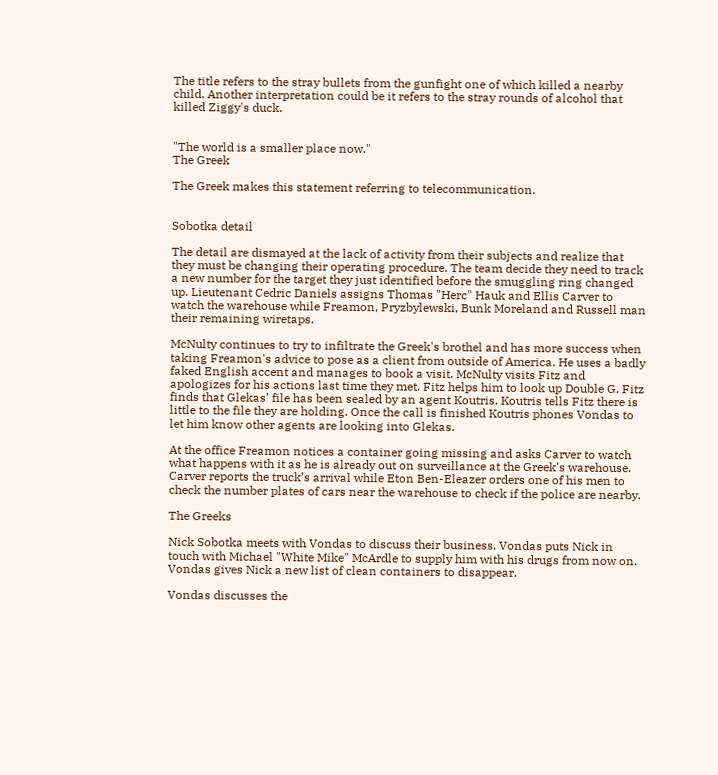The title refers to the stray bullets from the gunfight one of which killed a nearby child. Another interpretation could be it refers to the stray rounds of alcohol that killed Ziggy's duck.


"The world is a smaller place now."
The Greek

The Greek makes this statement referring to telecommunication.


Sobotka detail

The detail are dismayed at the lack of activity from their subjects and realize that they must be changing their operating procedure. The team decide they need to track a new number for the target they just identified before the smuggling ring changed up. Lieutenant Cedric Daniels assigns Thomas "Herc" Hauk and Ellis Carver to watch the warehouse while Freamon, Pryzbylewski, Bunk Moreland and Russell man their remaining wiretaps.

McNulty continues to try to infiltrate the Greek's brothel and has more success when taking Freamon's advice to pose as a client from outside of America. He uses a badly faked English accent and manages to book a visit. McNulty visits Fitz and apologizes for his actions last time they met. Fitz helps him to look up Double G. Fitz finds that Glekas’ file has been sealed by an agent Koutris. Koutris tells Fitz there is little to the file they are holding. Once the call is finished Koutris phones Vondas to let him know other agents are looking into Glekas.

At the office Freamon notices a container going missing and asks Carver to watch what happens with it as he is already out on surveillance at the Greek's warehouse. Carver reports the truck’s arrival while Eton Ben-Eleazer orders one of his men to check the number plates of cars near the warehouse to check if the police are nearby.

The Greeks

Nick Sobotka meets with Vondas to discuss their business. Vondas puts Nick in touch with Michael "White Mike" McArdle to supply him with his drugs from now on. Vondas gives Nick a new list of clean containers to disappear.

Vondas discusses the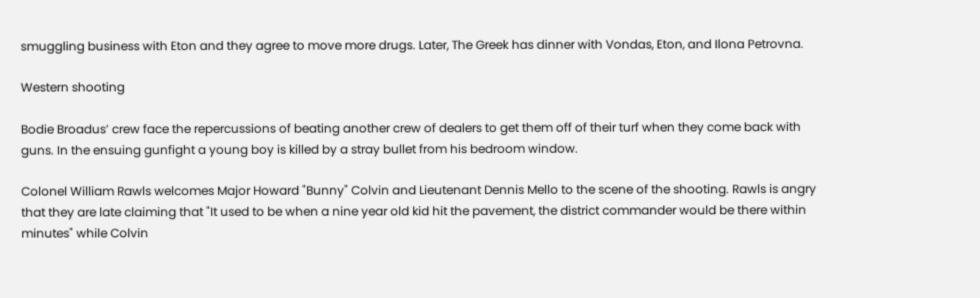smuggling business with Eton and they agree to move more drugs. Later, The Greek has dinner with Vondas, Eton, and Ilona Petrovna.

Western shooting

Bodie Broadus’ crew face the repercussions of beating another crew of dealers to get them off of their turf when they come back with guns. In the ensuing gunfight a young boy is killed by a stray bullet from his bedroom window.

Colonel William Rawls welcomes Major Howard "Bunny" Colvin and Lieutenant Dennis Mello to the scene of the shooting. Rawls is angry that they are late claiming that "It used to be when a nine year old kid hit the pavement, the district commander would be there within minutes" while Colvin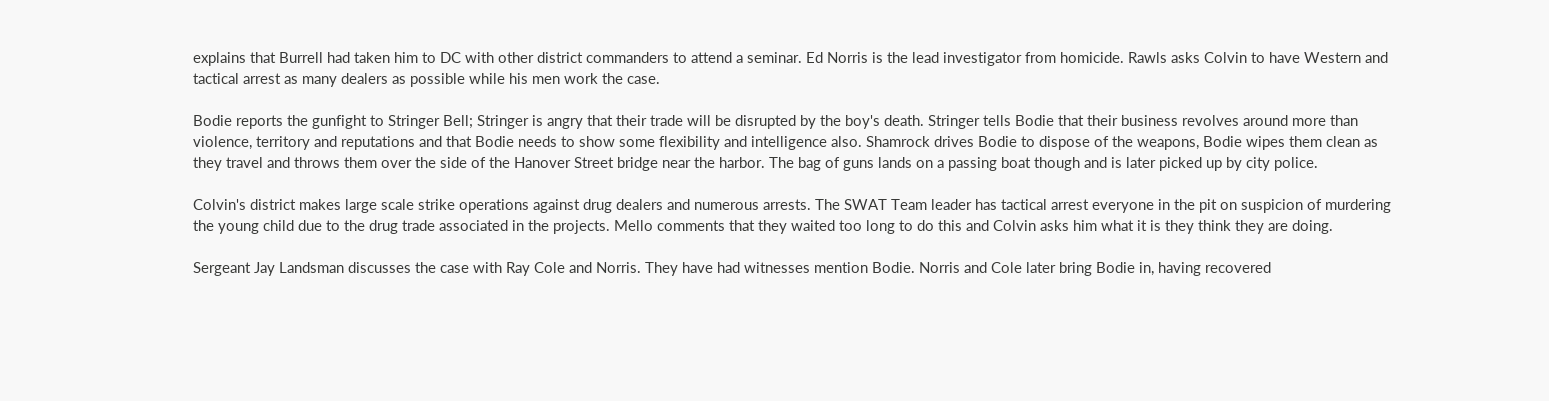explains that Burrell had taken him to DC with other district commanders to attend a seminar. Ed Norris is the lead investigator from homicide. Rawls asks Colvin to have Western and tactical arrest as many dealers as possible while his men work the case.

Bodie reports the gunfight to Stringer Bell; Stringer is angry that their trade will be disrupted by the boy's death. Stringer tells Bodie that their business revolves around more than violence, territory and reputations and that Bodie needs to show some flexibility and intelligence also. Shamrock drives Bodie to dispose of the weapons, Bodie wipes them clean as they travel and throws them over the side of the Hanover Street bridge near the harbor. The bag of guns lands on a passing boat though and is later picked up by city police.

Colvin's district makes large scale strike operations against drug dealers and numerous arrests. The SWAT Team leader has tactical arrest everyone in the pit on suspicion of murdering the young child due to the drug trade associated in the projects. Mello comments that they waited too long to do this and Colvin asks him what it is they think they are doing.

Sergeant Jay Landsman discusses the case with Ray Cole and Norris. They have had witnesses mention Bodie. Norris and Cole later bring Bodie in, having recovered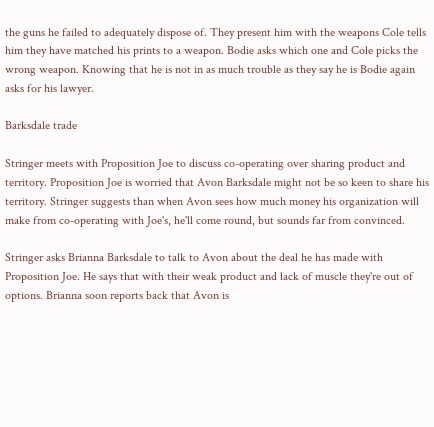the guns he failed to adequately dispose of. They present him with the weapons Cole tells him they have matched his prints to a weapon. Bodie asks which one and Cole picks the wrong weapon. Knowing that he is not in as much trouble as they say he is Bodie again asks for his lawyer.

Barksdale trade

Stringer meets with Proposition Joe to discuss co-operating over sharing product and territory. Proposition Joe is worried that Avon Barksdale might not be so keen to share his territory. Stringer suggests than when Avon sees how much money his organization will make from co-operating with Joe's, he'll come round, but sounds far from convinced.

Stringer asks Brianna Barksdale to talk to Avon about the deal he has made with Proposition Joe. He says that with their weak product and lack of muscle they're out of options. Brianna soon reports back that Avon is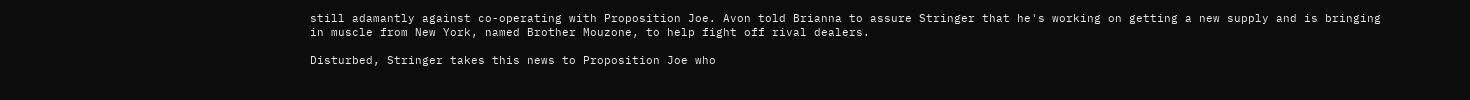still adamantly against co-operating with Proposition Joe. Avon told Brianna to assure Stringer that he's working on getting a new supply and is bringing in muscle from New York, named Brother Mouzone, to help fight off rival dealers.

Disturbed, Stringer takes this news to Proposition Joe who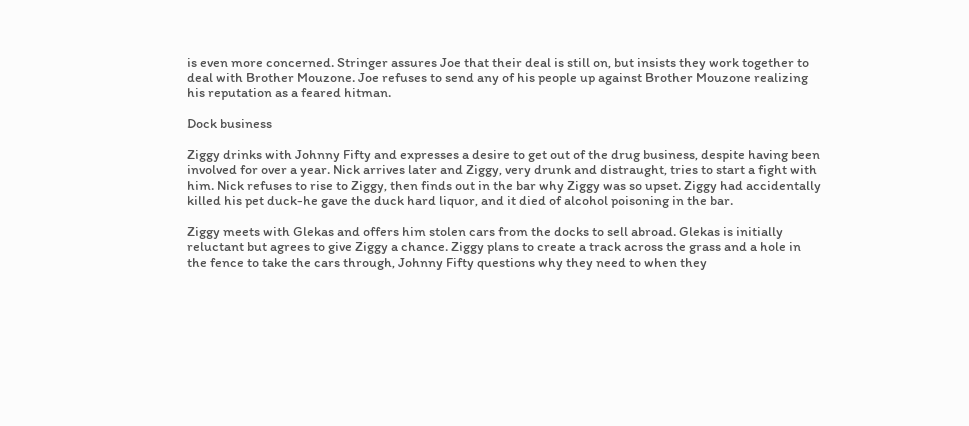is even more concerned. Stringer assures Joe that their deal is still on, but insists they work together to deal with Brother Mouzone. Joe refuses to send any of his people up against Brother Mouzone realizing his reputation as a feared hitman.

Dock business

Ziggy drinks with Johnny Fifty and expresses a desire to get out of the drug business, despite having been involved for over a year. Nick arrives later and Ziggy, very drunk and distraught, tries to start a fight with him. Nick refuses to rise to Ziggy, then finds out in the bar why Ziggy was so upset. Ziggy had accidentally killed his pet duck-he gave the duck hard liquor, and it died of alcohol poisoning in the bar.

Ziggy meets with Glekas and offers him stolen cars from the docks to sell abroad. Glekas is initially reluctant but agrees to give Ziggy a chance. Ziggy plans to create a track across the grass and a hole in the fence to take the cars through, Johnny Fifty questions why they need to when they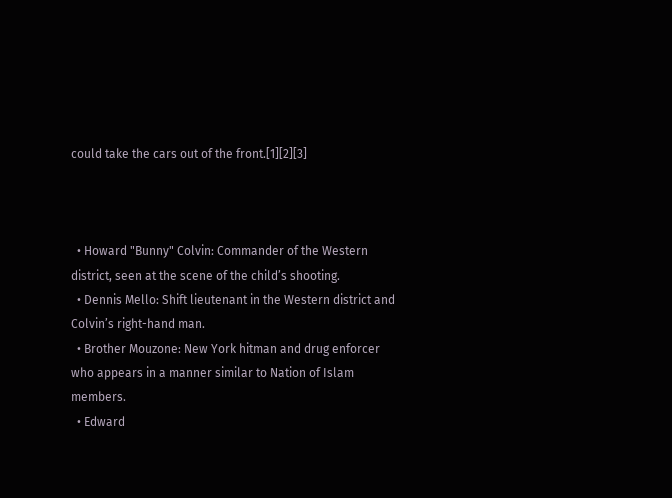could take the cars out of the front.[1][2][3]



  • Howard "Bunny" Colvin: Commander of the Western district, seen at the scene of the child’s shooting.
  • Dennis Mello: Shift lieutenant in the Western district and Colvin’s right-hand man.
  • Brother Mouzone: New York hitman and drug enforcer who appears in a manner similar to Nation of Islam members.
  • Edward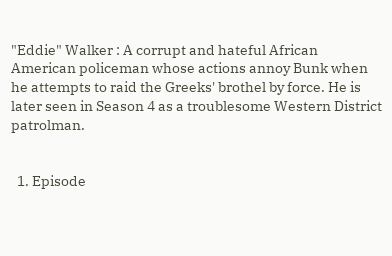"Eddie" Walker : A corrupt and hateful African American policeman whose actions annoy Bunk when he attempts to raid the Greeks' brothel by force. He is later seen in Season 4 as a troublesome Western District patrolman.


  1. Episode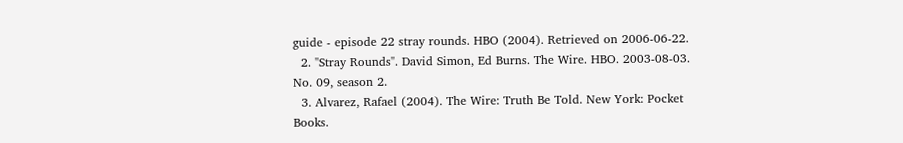guide - episode 22 stray rounds. HBO (2004). Retrieved on 2006-06-22.
  2. "Stray Rounds". David Simon, Ed Burns. The Wire. HBO. 2003-08-03. No. 09, season 2.
  3. Alvarez, Rafael (2004). The Wire: Truth Be Told. New York: Pocket Books.